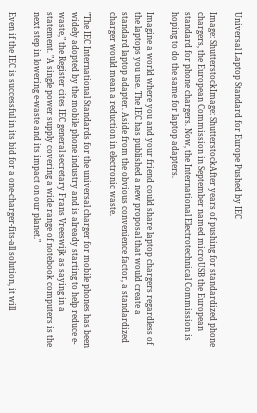Universal Laptop Standard for Europe Pushed by IEC

Image: ShutterstockImage: ShutterstockAfter years of pushing for standardized phone chargers, the European Commission in September named microUSB the European standard for phone chargers. Now, the International Electrotechnical Commission is hoping to do the same for laptop adapters.

Imagine a world where you and your friend could share laptop chargers regardless of the laptops you use. The IEC has published a new proposal that would create a standard laptop adapter. Aside from the obvious convenience factor, a standardized charger would mean a reduction in electronic waste.

"The IEC International Standards for the universal charger for mobile phones has been widely adopted by the mobile phone industry and is already starting to help reduce e-waste," the Register cites IEC general secretary Frans Vreeswijk as saying in a statement. "A single power supply covering a wide range of notebook computers is the next step in lowering e-waste and its impact on our planet."

Even if the IEC is successful in its bid for a one-charger-fits-all solution, it will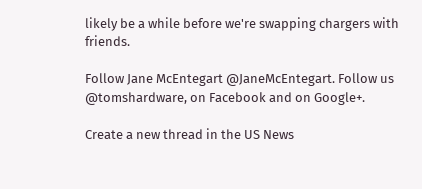likely be a while before we're swapping chargers with friends.

Follow Jane McEntegart @JaneMcEntegart. Follow us @tomshardware, on Facebook and on Google+.

Create a new thread in the US News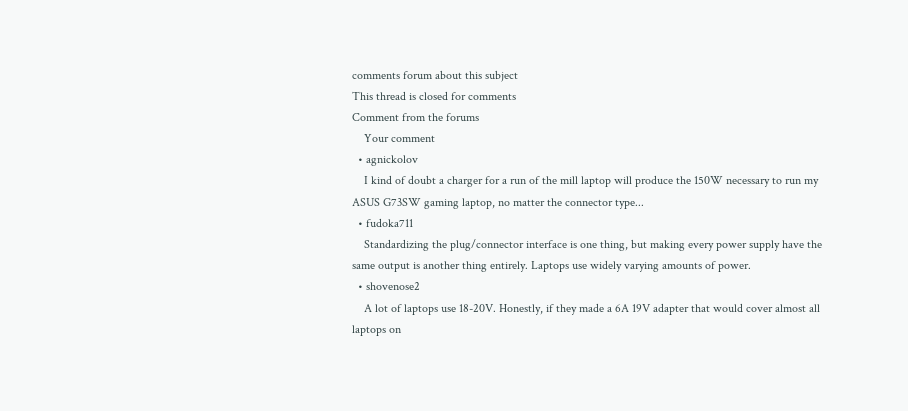comments forum about this subject
This thread is closed for comments
Comment from the forums
    Your comment
  • agnickolov
    I kind of doubt a charger for a run of the mill laptop will produce the 150W necessary to run my ASUS G73SW gaming laptop, no matter the connector type...
  • fudoka711
    Standardizing the plug/connector interface is one thing, but making every power supply have the same output is another thing entirely. Laptops use widely varying amounts of power.
  • shovenose2
    A lot of laptops use 18-20V. Honestly, if they made a 6A 19V adapter that would cover almost all laptops on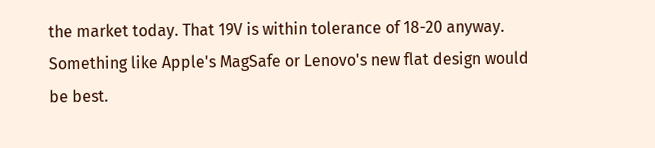the market today. That 19V is within tolerance of 18-20 anyway. Something like Apple's MagSafe or Lenovo's new flat design would be best.